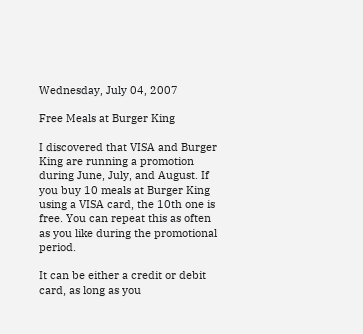Wednesday, July 04, 2007

Free Meals at Burger King

I discovered that VISA and Burger King are running a promotion during June, July, and August. If you buy 10 meals at Burger King using a VISA card, the 10th one is free. You can repeat this as often as you like during the promotional period.

It can be either a credit or debit card, as long as you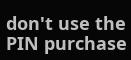don't use the PIN purchase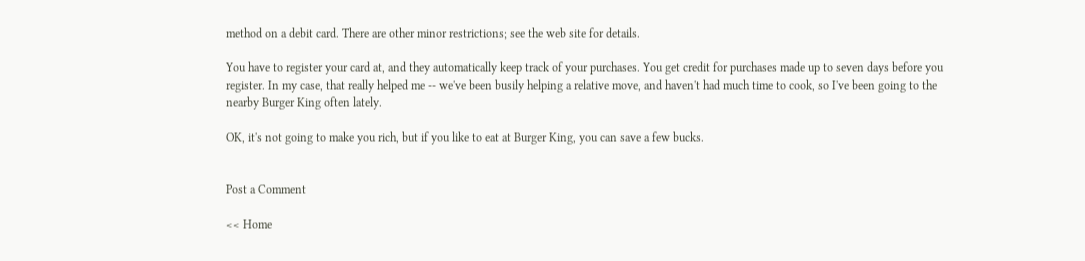method on a debit card. There are other minor restrictions; see the web site for details.

You have to register your card at, and they automatically keep track of your purchases. You get credit for purchases made up to seven days before you register. In my case, that really helped me -- we've been busily helping a relative move, and haven't had much time to cook, so I've been going to the nearby Burger King often lately.

OK, it's not going to make you rich, but if you like to eat at Burger King, you can save a few bucks.


Post a Comment

<< Home